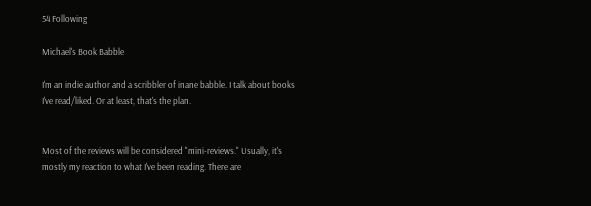54 Following

Michael's Book Babble

I'm an indie author and a scribbler of inane babble. I talk about books I've read/liked. Or at least, that's the plan.


Most of the reviews will be considered "mini-reviews." Usually, it's mostly my reaction to what I've been reading. There are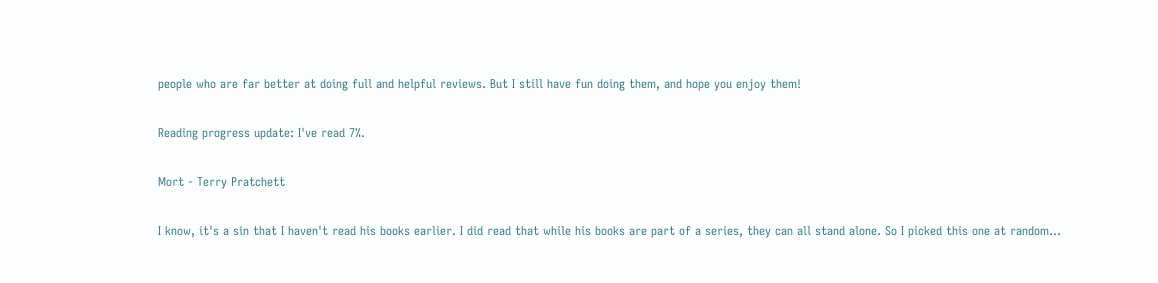people who are far better at doing full and helpful reviews. But I still have fun doing them, and hope you enjoy them!

Reading progress update: I've read 7%.

Mort - Terry Pratchett

I know, it's a sin that I haven't read his books earlier. I did read that while his books are part of a series, they can all stand alone. So I picked this one at random...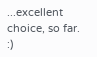...excellent choice, so far. :)